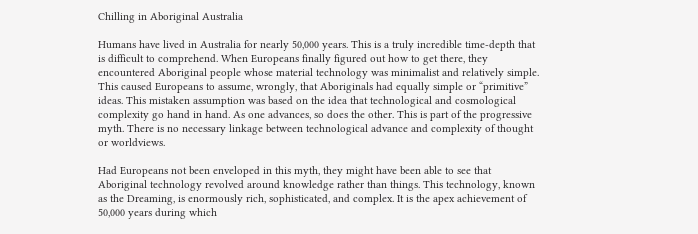Chilling in Aboriginal Australia

Humans have lived in Australia for nearly 50,000 years. This is a truly incredible time-depth that is difficult to comprehend. When Europeans finally figured out how to get there, they encountered Aboriginal people whose material technology was minimalist and relatively simple. This caused Europeans to assume, wrongly, that Aboriginals had equally simple or “primitive” ideas. This mistaken assumption was based on the idea that technological and cosmological complexity go hand in hand. As one advances, so does the other. This is part of the progressive myth. There is no necessary linkage between technological advance and complexity of thought or worldviews.

Had Europeans not been enveloped in this myth, they might have been able to see that Aboriginal technology revolved around knowledge rather than things. This technology, known as the Dreaming, is enormously rich, sophisticated, and complex. It is the apex achievement of 50,000 years during which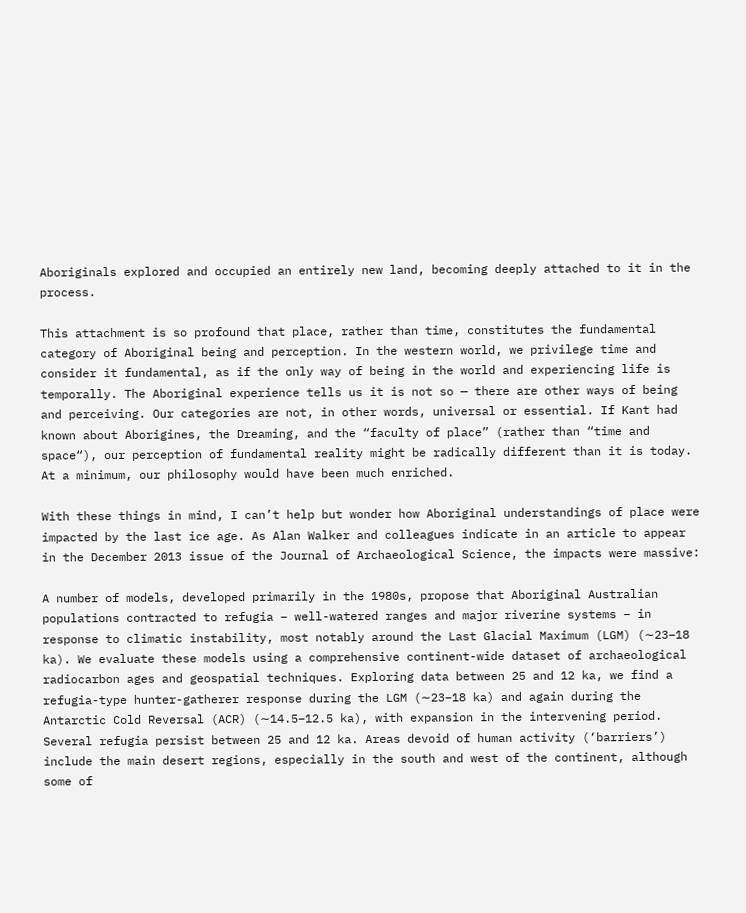Aboriginals explored and occupied an entirely new land, becoming deeply attached to it in the process.

This attachment is so profound that place, rather than time, constitutes the fundamental category of Aboriginal being and perception. In the western world, we privilege time and consider it fundamental, as if the only way of being in the world and experiencing life is temporally. The Aboriginal experience tells us it is not so — there are other ways of being and perceiving. Our categories are not, in other words, universal or essential. If Kant had known about Aborigines, the Dreaming, and the “faculty of place” (rather than “time and space“), our perception of fundamental reality might be radically different than it is today. At a minimum, our philosophy would have been much enriched.

With these things in mind, I can’t help but wonder how Aboriginal understandings of place were impacted by the last ice age. As Alan Walker and colleagues indicate in an article to appear in the December 2013 issue of the Journal of Archaeological Science, the impacts were massive:

A number of models, developed primarily in the 1980s, propose that Aboriginal Australian populations contracted to refugia – well-watered ranges and major riverine systems – in response to climatic instability, most notably around the Last Glacial Maximum (LGM) (∼23–18 ka). We evaluate these models using a comprehensive continent-wide dataset of archaeological radiocarbon ages and geospatial techniques. Exploring data between 25 and 12 ka, we find a refugia-type hunter-gatherer response during the LGM (∼23–18 ka) and again during the Antarctic Cold Reversal (ACR) (∼14.5–12.5 ka), with expansion in the intervening period. Several refugia persist between 25 and 12 ka. Areas devoid of human activity (‘barriers’) include the main desert regions, especially in the south and west of the continent, although some of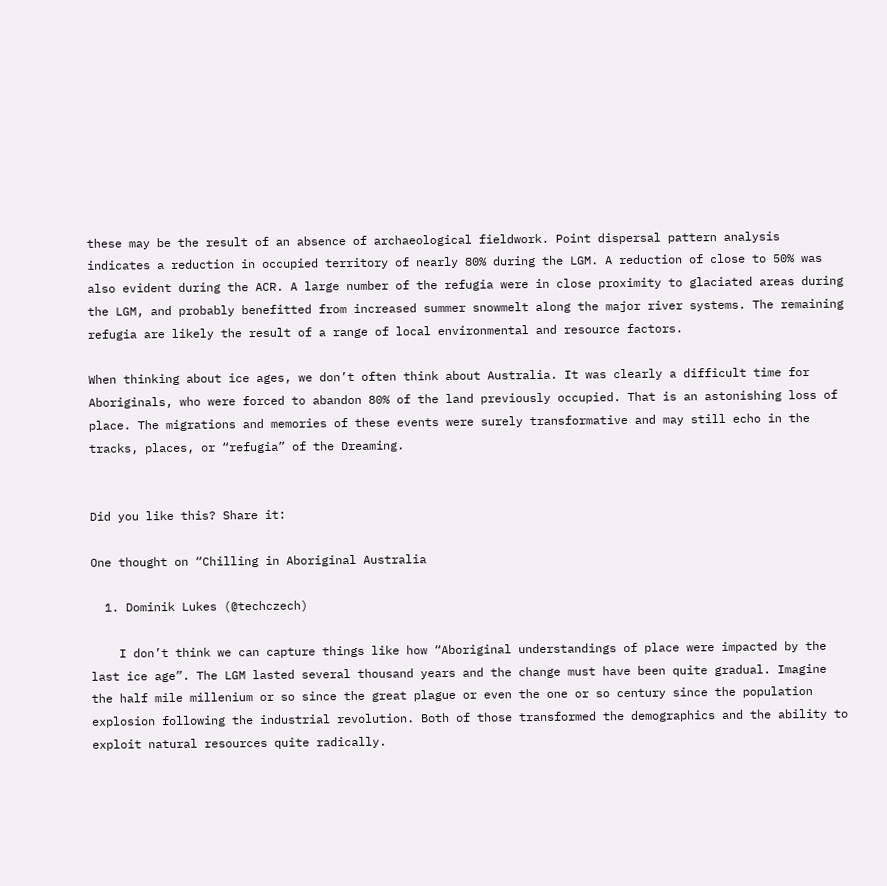these may be the result of an absence of archaeological fieldwork. Point dispersal pattern analysis indicates a reduction in occupied territory of nearly 80% during the LGM. A reduction of close to 50% was also evident during the ACR. A large number of the refugia were in close proximity to glaciated areas during the LGM, and probably benefitted from increased summer snowmelt along the major river systems. The remaining refugia are likely the result of a range of local environmental and resource factors.

When thinking about ice ages, we don’t often think about Australia. It was clearly a difficult time for Aboriginals, who were forced to abandon 80% of the land previously occupied. That is an astonishing loss of place. The migrations and memories of these events were surely transformative and may still echo in the tracks, places, or “refugia” of the Dreaming.


Did you like this? Share it:

One thought on “Chilling in Aboriginal Australia

  1. Dominik Lukes (@techczech)

    I don’t think we can capture things like how “Aboriginal understandings of place were impacted by the last ice age”. The LGM lasted several thousand years and the change must have been quite gradual. Imagine the half mile millenium or so since the great plague or even the one or so century since the population explosion following the industrial revolution. Both of those transformed the demographics and the ability to exploit natural resources quite radically.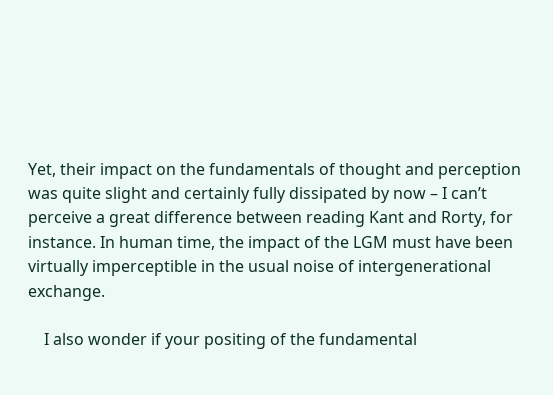Yet, their impact on the fundamentals of thought and perception was quite slight and certainly fully dissipated by now – I can’t perceive a great difference between reading Kant and Rorty, for instance. In human time, the impact of the LGM must have been virtually imperceptible in the usual noise of intergenerational exchange.

    I also wonder if your positing of the fundamental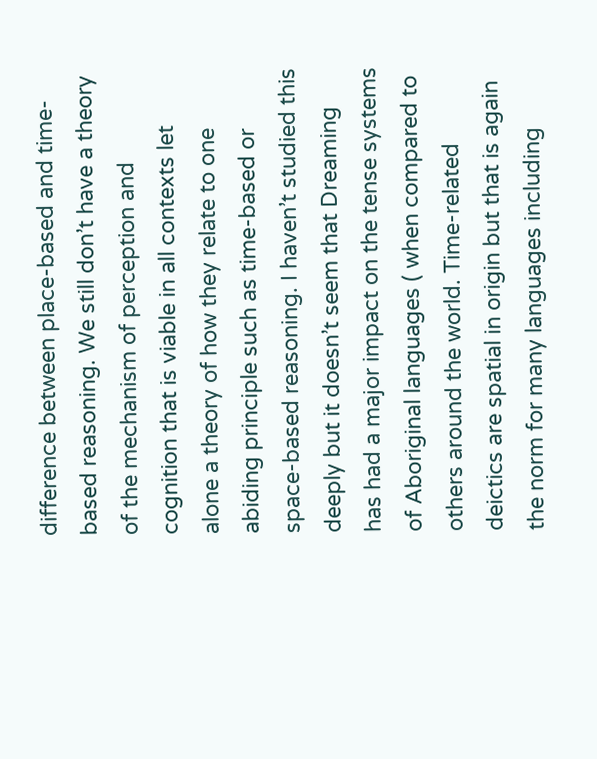difference between place-based and time-based reasoning. We still don’t have a theory of the mechanism of perception and cognition that is viable in all contexts let alone a theory of how they relate to one abiding principle such as time-based or space-based reasoning. I haven’t studied this deeply but it doesn’t seem that Dreaming has had a major impact on the tense systems of Aboriginal languages ( when compared to others around the world. Time-related deictics are spatial in origin but that is again the norm for many languages including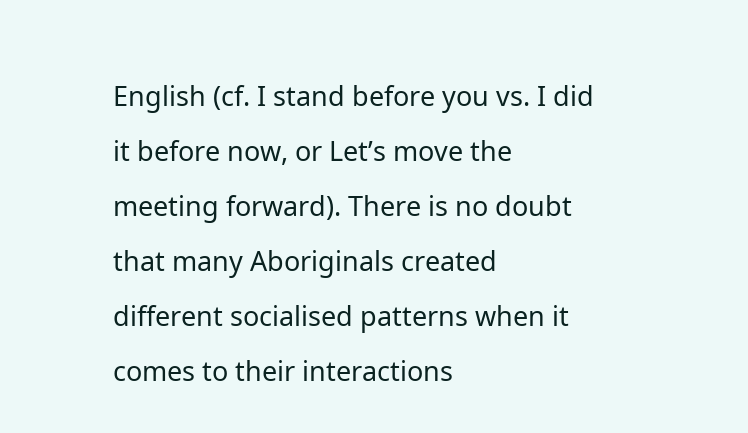English (cf. I stand before you vs. I did it before now, or Let’s move the meeting forward). There is no doubt that many Aboriginals created different socialised patterns when it comes to their interactions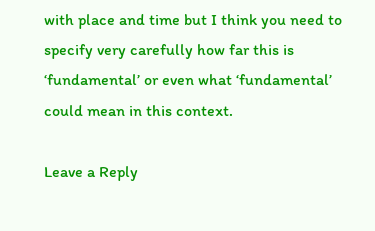with place and time but I think you need to specify very carefully how far this is ‘fundamental’ or even what ‘fundamental’ could mean in this context.

Leave a Reply